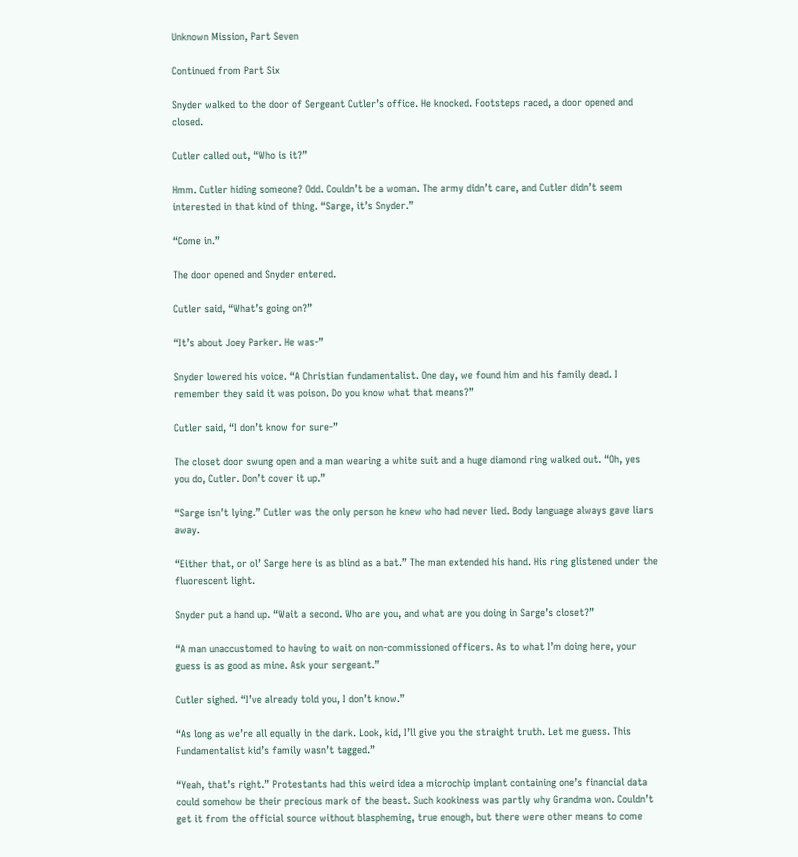Unknown Mission, Part Seven

Continued from Part Six

Snyder walked to the door of Sergeant Cutler’s office. He knocked. Footsteps raced, a door opened and closed.

Cutler called out, “Who is it?”

Hmm. Cutler hiding someone? Odd. Couldn’t be a woman. The army didn’t care, and Cutler didn’t seem interested in that kind of thing. “Sarge, it’s Snyder.”

“Come in.”

The door opened and Snyder entered.

Cutler said, “What’s going on?”

“It’s about Joey Parker. He was-”

Snyder lowered his voice. “A Christian fundamentalist. One day, we found him and his family dead. I remember they said it was poison. Do you know what that means?”

Cutler said, “I don’t know for sure-”

The closet door swung open and a man wearing a white suit and a huge diamond ring walked out. “Oh, yes you do, Cutler. Don’t cover it up.”

“Sarge isn’t lying.” Cutler was the only person he knew who had never lied. Body language always gave liars away.

“Either that, or ol’ Sarge here is as blind as a bat.” The man extended his hand. His ring glistened under the fluorescent light.

Snyder put a hand up. “Wait a second. Who are you, and what are you doing in Sarge’s closet?”

“A man unaccustomed to having to wait on non-commissioned officers. As to what I’m doing here, your guess is as good as mine. Ask your sergeant.”

Cutler sighed. “I’ve already told you, I don’t know.”

“As long as we’re all equally in the dark. Look, kid, I’ll give you the straight truth. Let me guess. This Fundamentalist kid’s family wasn’t tagged.”

“Yeah, that’s right.” Protestants had this weird idea a microchip implant containing one’s financial data could somehow be their precious mark of the beast. Such kookiness was partly why Grandma won. Couldn’t get it from the official source without blaspheming, true enough, but there were other means to come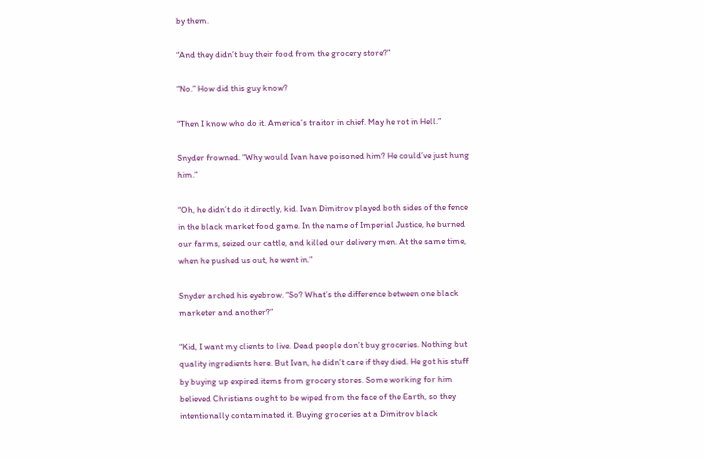by them.

“And they didn’t buy their food from the grocery store?”

“No.” How did this guy know?

“Then I know who do it. America’s traitor in chief. May he rot in Hell.”

Snyder frowned. “Why would Ivan have poisoned him? He could’ve just hung him.”

“Oh, he didn’t do it directly, kid. Ivan Dimitrov played both sides of the fence in the black market food game. In the name of Imperial Justice, he burned our farms, seized our cattle, and killed our delivery men. At the same time, when he pushed us out, he went in.”

Snyder arched his eyebrow. “So? What’s the difference between one black marketer and another?”

“Kid, I want my clients to live. Dead people don’t buy groceries. Nothing but quality ingredients here. But Ivan, he didn’t care if they died. He got his stuff by buying up expired items from grocery stores. Some working for him believed Christians ought to be wiped from the face of the Earth, so they intentionally contaminated it. Buying groceries at a Dimitrov black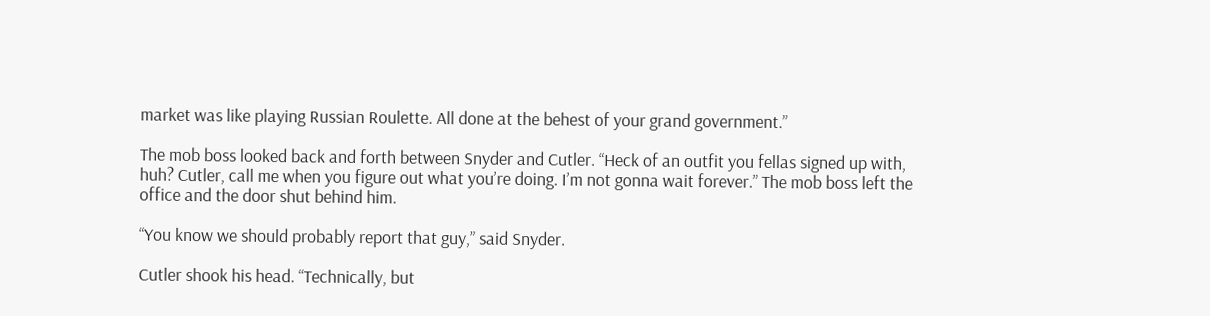market was like playing Russian Roulette. All done at the behest of your grand government.”

The mob boss looked back and forth between Snyder and Cutler. “Heck of an outfit you fellas signed up with, huh? Cutler, call me when you figure out what you’re doing. I’m not gonna wait forever.” The mob boss left the office and the door shut behind him.

“You know we should probably report that guy,” said Snyder.

Cutler shook his head. “Technically, but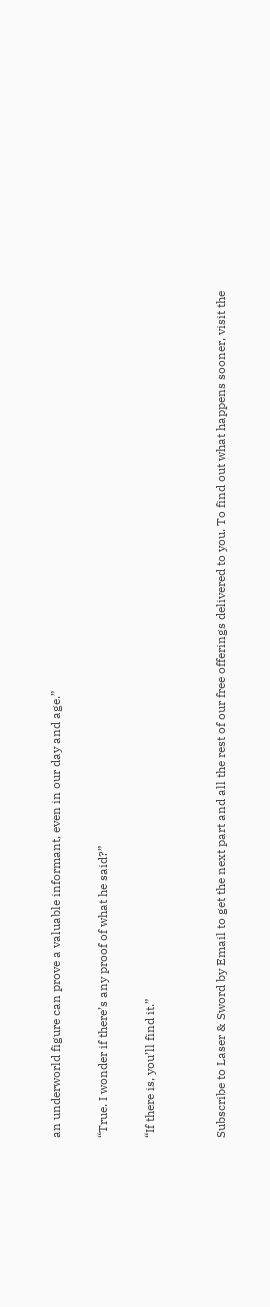an underworld figure can prove a valuable informant, even in our day and age.”

“True. I wonder if there’s any proof of what he said?”

“If there is, you’ll find it.”


Subscribe to Laser & Sword by Email to get the next part and all the rest of our free offerings delivered to you. To find out what happens sooner, visit the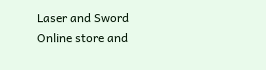Laser and Sword Online store and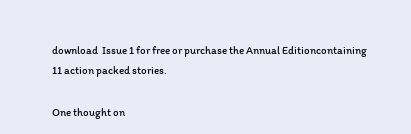download  Issue 1 for free or purchase the Annual Editioncontaining 11 action packed stories.

One thought on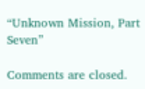“Unknown Mission, Part Seven”

Comments are closed.